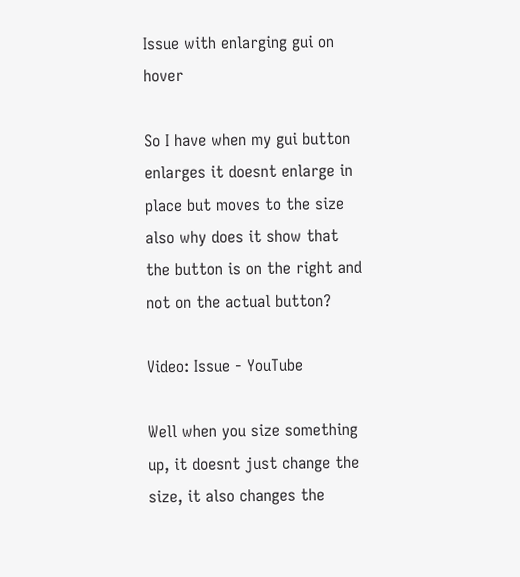Issue with enlarging gui on hover

So I have when my gui button enlarges it doesnt enlarge in place but moves to the size also why does it show that the button is on the right and not on the actual button?

Video: Issue - YouTube

Well when you size something up, it doesnt just change the size, it also changes the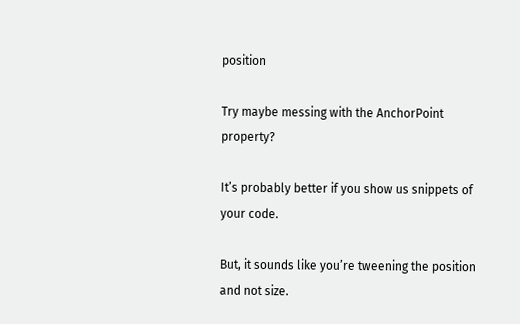position

Try maybe messing with the AnchorPoint property?

It’s probably better if you show us snippets of your code.

But, it sounds like you’re tweening the position and not size.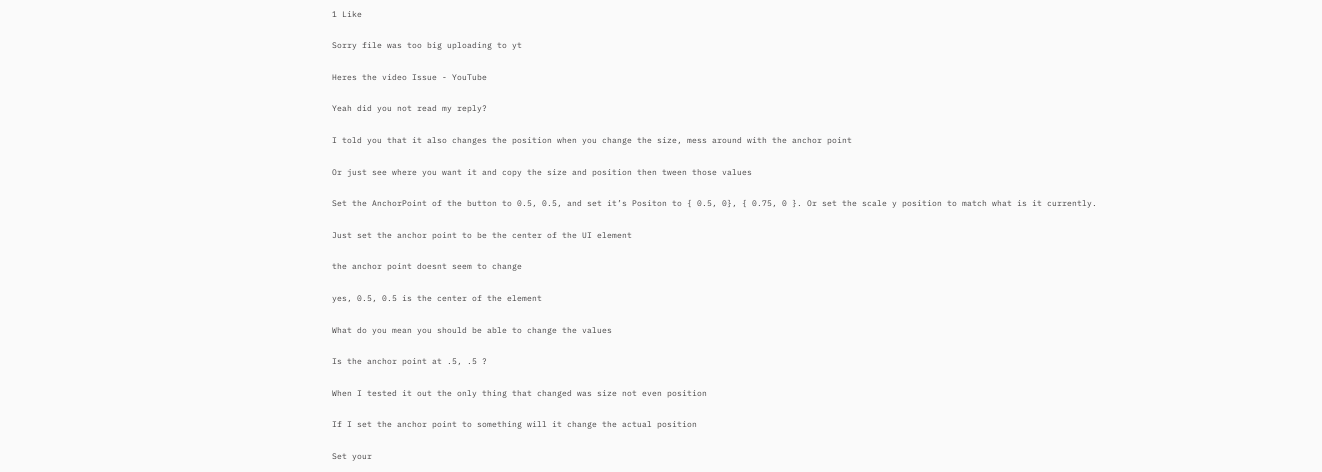1 Like

Sorry file was too big uploading to yt

Heres the video Issue - YouTube

Yeah did you not read my reply?

I told you that it also changes the position when you change the size, mess around with the anchor point

Or just see where you want it and copy the size and position then tween those values

Set the AnchorPoint of the button to 0.5, 0.5, and set it’s Positon to { 0.5, 0}, { 0.75, 0 }. Or set the scale y position to match what is it currently.

Just set the anchor point to be the center of the UI element

the anchor point doesnt seem to change

yes, 0.5, 0.5 is the center of the element

What do you mean you should be able to change the values

Is the anchor point at .5, .5 ?

When I tested it out the only thing that changed was size not even position

If I set the anchor point to something will it change the actual position

Set your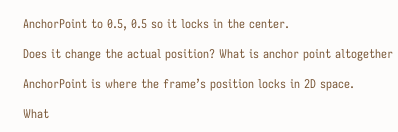AnchorPoint to 0.5, 0.5 so it locks in the center.

Does it change the actual position? What is anchor point altogether

AnchorPoint is where the frame’s position locks in 2D space.

What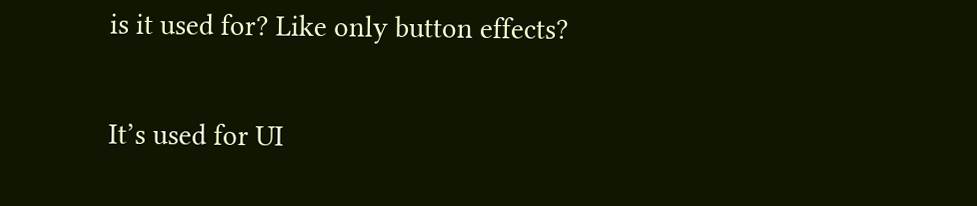is it used for? Like only button effects?

It’s used for UI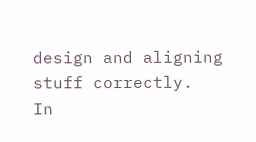design and aligning stuff correctly.
In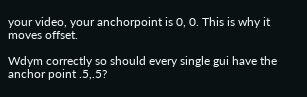your video, your anchorpoint is 0, 0. This is why it moves offset.

Wdym correctly so should every single gui have the anchor point .5,.5?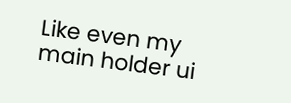Like even my main holder ui